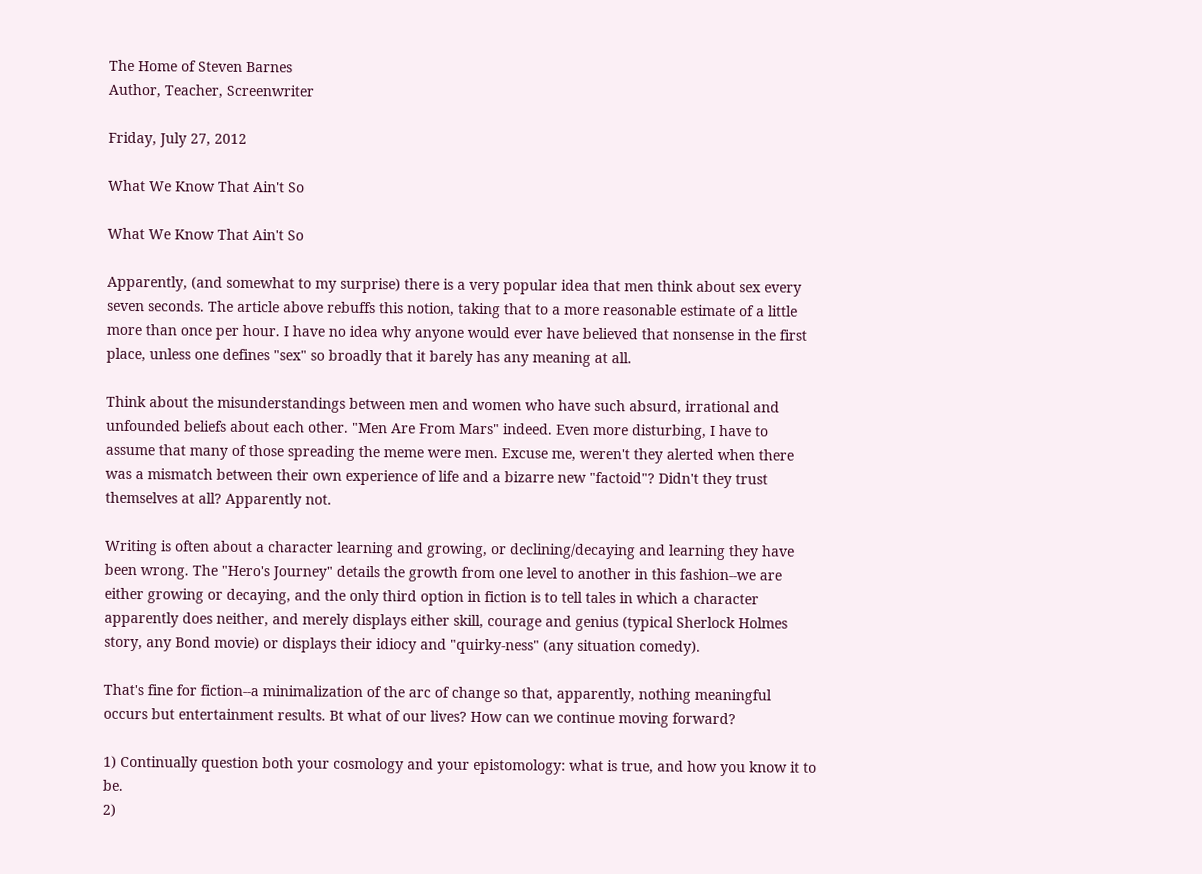The Home of Steven Barnes
Author, Teacher, Screenwriter

Friday, July 27, 2012

What We Know That Ain't So

What We Know That Ain't So

Apparently, (and somewhat to my surprise) there is a very popular idea that men think about sex every seven seconds. The article above rebuffs this notion, taking that to a more reasonable estimate of a little more than once per hour. I have no idea why anyone would ever have believed that nonsense in the first place, unless one defines "sex" so broadly that it barely has any meaning at all.

Think about the misunderstandings between men and women who have such absurd, irrational and unfounded beliefs about each other. "Men Are From Mars" indeed. Even more disturbing, I have to assume that many of those spreading the meme were men. Excuse me, weren't they alerted when there was a mismatch between their own experience of life and a bizarre new "factoid"? Didn't they trust themselves at all? Apparently not.

Writing is often about a character learning and growing, or declining/decaying and learning they have been wrong. The "Hero's Journey" details the growth from one level to another in this fashion--we are either growing or decaying, and the only third option in fiction is to tell tales in which a character apparently does neither, and merely displays either skill, courage and genius (typical Sherlock Holmes story, any Bond movie) or displays their idiocy and "quirky-ness" (any situation comedy).

That's fine for fiction--a minimalization of the arc of change so that, apparently, nothing meaningful occurs but entertainment results. Bt what of our lives? How can we continue moving forward?

1) Continually question both your cosmology and your epistomology: what is true, and how you know it to be.
2)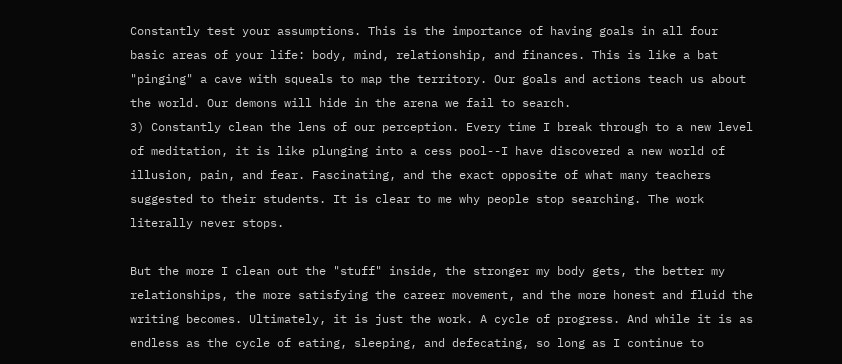Constantly test your assumptions. This is the importance of having goals in all four basic areas of your life: body, mind, relationship, and finances. This is like a bat "pinging" a cave with squeals to map the territory. Our goals and actions teach us about the world. Our demons will hide in the arena we fail to search.
3) Constantly clean the lens of our perception. Every time I break through to a new level of meditation, it is like plunging into a cess pool--I have discovered a new world of illusion, pain, and fear. Fascinating, and the exact opposite of what many teachers suggested to their students. It is clear to me why people stop searching. The work literally never stops.

But the more I clean out the "stuff" inside, the stronger my body gets, the better my relationships, the more satisfying the career movement, and the more honest and fluid the writing becomes. Ultimately, it is just the work. A cycle of progress. And while it is as endless as the cycle of eating, sleeping, and defecating, so long as I continue to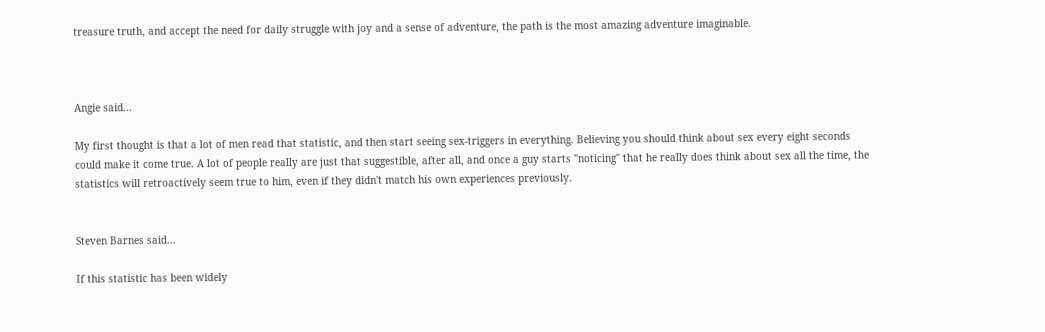treasure truth, and accept the need for daily struggle with joy and a sense of adventure, the path is the most amazing adventure imaginable.



Angie said...

My first thought is that a lot of men read that statistic, and then start seeing sex-triggers in everything. Believing you should think about sex every eight seconds could make it come true. A lot of people really are just that suggestible, after all, and once a guy starts "noticing" that he really does think about sex all the time, the statistics will retroactively seem true to him, even if they didn't match his own experiences previously.


Steven Barnes said...

If this statistic has been widely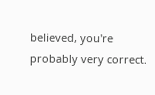believed, you're probably very correct.